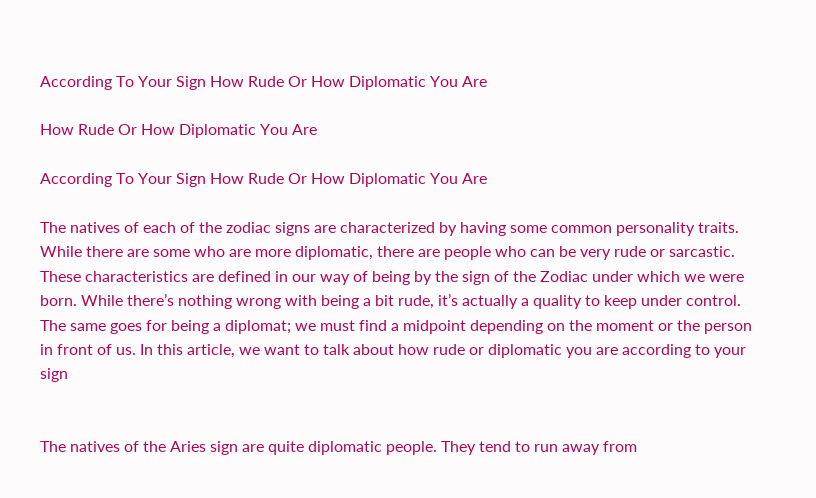According To Your Sign How Rude Or How Diplomatic You Are

How Rude Or How Diplomatic You Are

According To Your Sign How Rude Or How Diplomatic You Are

The natives of each of the zodiac signs are characterized by having some common personality traits. While there are some who are more diplomatic, there are people who can be very rude or sarcastic. These characteristics are defined in our way of being by the sign of the Zodiac under which we were born. While there’s nothing wrong with being a bit rude, it’s actually a quality to keep under control. The same goes for being a diplomat; we must find a midpoint depending on the moment or the person in front of us. In this article, we want to talk about how rude or diplomatic you are according to your sign


The natives of the Aries sign are quite diplomatic people. They tend to run away from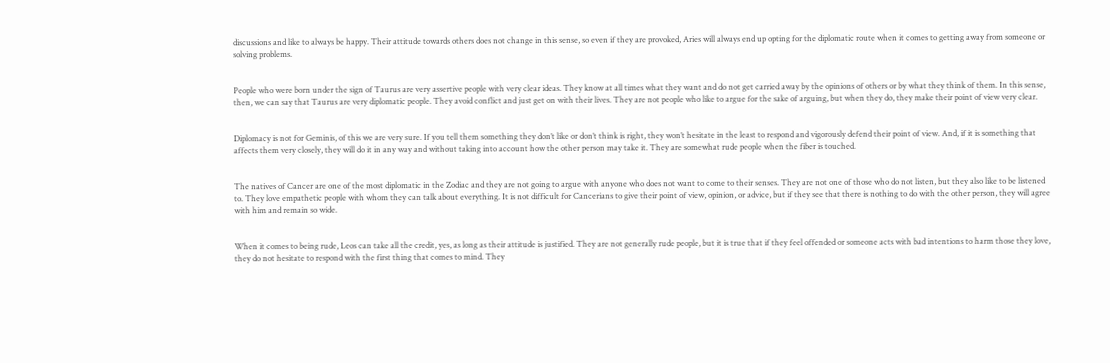discussions and like to always be happy. Their attitude towards others does not change in this sense, so even if they are provoked, Aries will always end up opting for the diplomatic route when it comes to getting away from someone or solving problems.


People who were born under the sign of Taurus are very assertive people with very clear ideas. They know at all times what they want and do not get carried away by the opinions of others or by what they think of them. In this sense, then, we can say that Taurus are very diplomatic people. They avoid conflict and just get on with their lives. They are not people who like to argue for the sake of arguing, but when they do, they make their point of view very clear.


Diplomacy is not for Geminis, of this we are very sure. If you tell them something they don’t like or don’t think is right, they won’t hesitate in the least to respond and vigorously defend their point of view. And, if it is something that affects them very closely, they will do it in any way and without taking into account how the other person may take it. They are somewhat rude people when the fiber is touched.


The natives of Cancer are one of the most diplomatic in the Zodiac and they are not going to argue with anyone who does not want to come to their senses. They are not one of those who do not listen, but they also like to be listened to. They love empathetic people with whom they can talk about everything. It is not difficult for Cancerians to give their point of view, opinion, or advice, but if they see that there is nothing to do with the other person, they will agree with him and remain so wide.


When it comes to being rude, Leos can take all the credit, yes, as long as their attitude is justified. They are not generally rude people, but it is true that if they feel offended or someone acts with bad intentions to harm those they love, they do not hesitate to respond with the first thing that comes to mind. They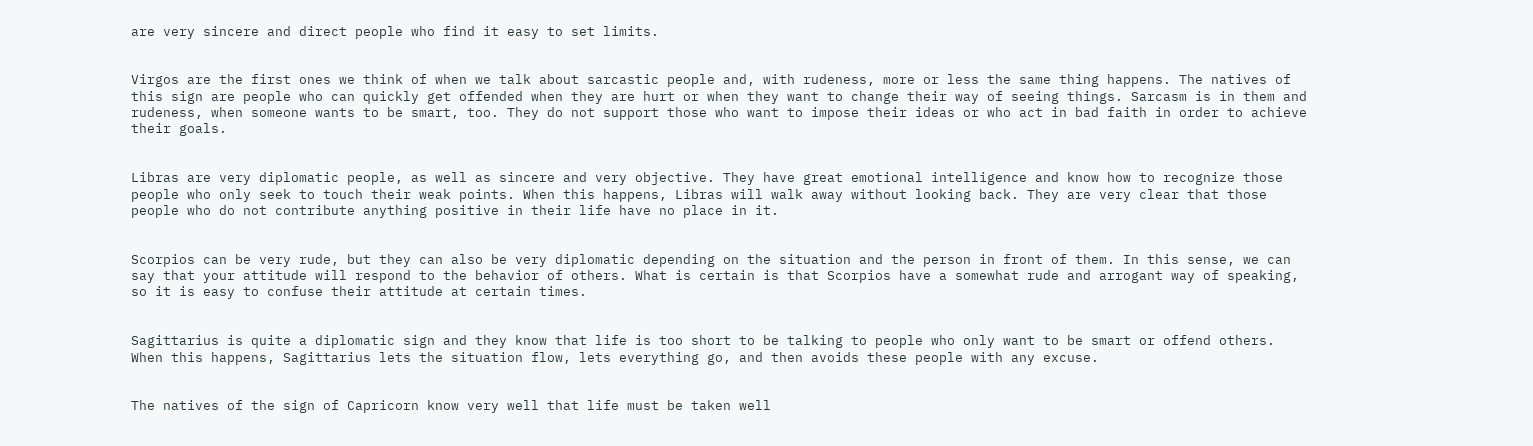are very sincere and direct people who find it easy to set limits.


Virgos are the first ones we think of when we talk about sarcastic people and, with rudeness, more or less the same thing happens. The natives of this sign are people who can quickly get offended when they are hurt or when they want to change their way of seeing things. Sarcasm is in them and rudeness, when someone wants to be smart, too. They do not support those who want to impose their ideas or who act in bad faith in order to achieve their goals.


Libras are very diplomatic people, as well as sincere and very objective. They have great emotional intelligence and know how to recognize those people who only seek to touch their weak points. When this happens, Libras will walk away without looking back. They are very clear that those people who do not contribute anything positive in their life have no place in it.


Scorpios can be very rude, but they can also be very diplomatic depending on the situation and the person in front of them. In this sense, we can say that your attitude will respond to the behavior of others. What is certain is that Scorpios have a somewhat rude and arrogant way of speaking, so it is easy to confuse their attitude at certain times.


Sagittarius is quite a diplomatic sign and they know that life is too short to be talking to people who only want to be smart or offend others. When this happens, Sagittarius lets the situation flow, lets everything go, and then avoids these people with any excuse.


The natives of the sign of Capricorn know very well that life must be taken well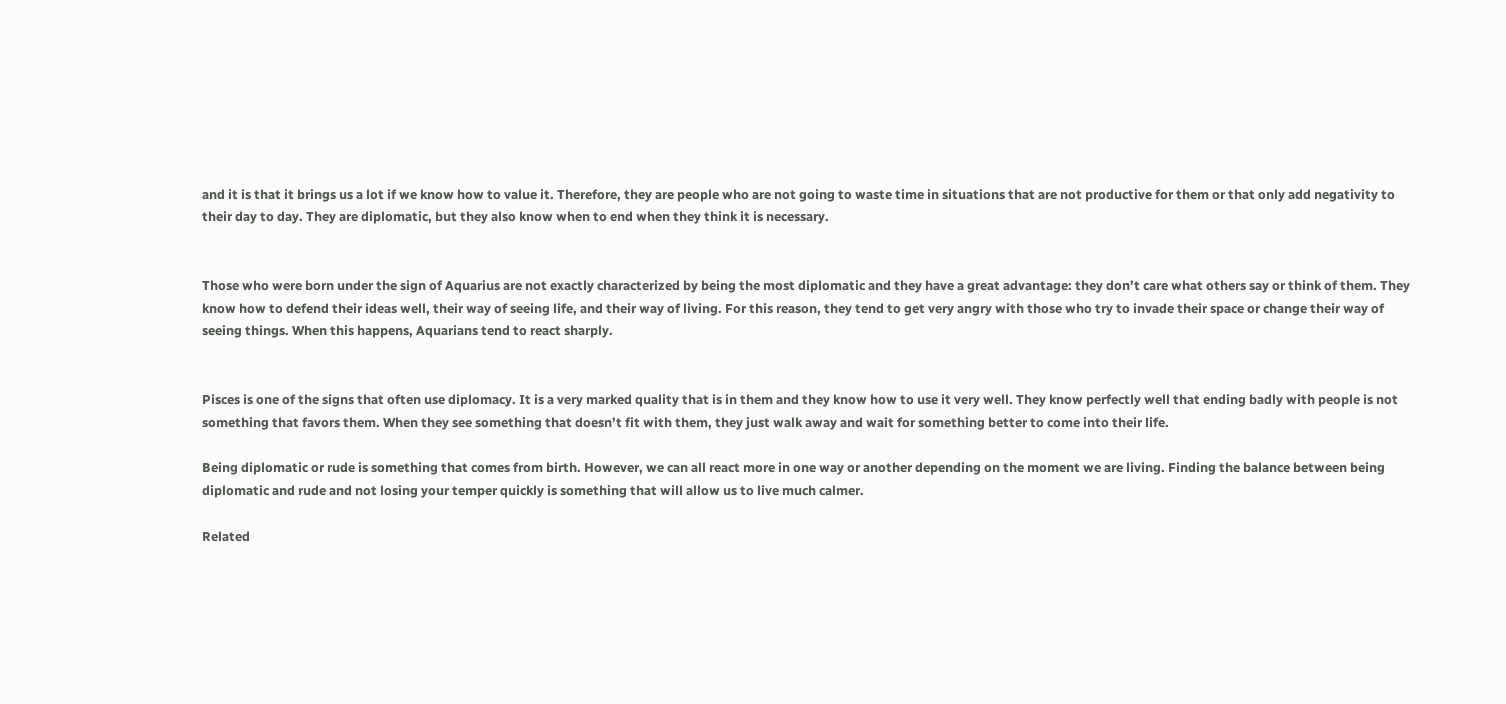and it is that it brings us a lot if we know how to value it. Therefore, they are people who are not going to waste time in situations that are not productive for them or that only add negativity to their day to day. They are diplomatic, but they also know when to end when they think it is necessary.


Those who were born under the sign of Aquarius are not exactly characterized by being the most diplomatic and they have a great advantage: they don’t care what others say or think of them. They know how to defend their ideas well, their way of seeing life, and their way of living. For this reason, they tend to get very angry with those who try to invade their space or change their way of seeing things. When this happens, Aquarians tend to react sharply.


Pisces is one of the signs that often use diplomacy. It is a very marked quality that is in them and they know how to use it very well. They know perfectly well that ending badly with people is not something that favors them. When they see something that doesn’t fit with them, they just walk away and wait for something better to come into their life.

Being diplomatic or rude is something that comes from birth. However, we can all react more in one way or another depending on the moment we are living. Finding the balance between being diplomatic and rude and not losing your temper quickly is something that will allow us to live much calmer.

Related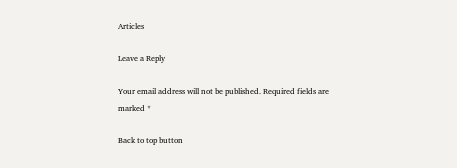Articles

Leave a Reply

Your email address will not be published. Required fields are marked *

Back to top button